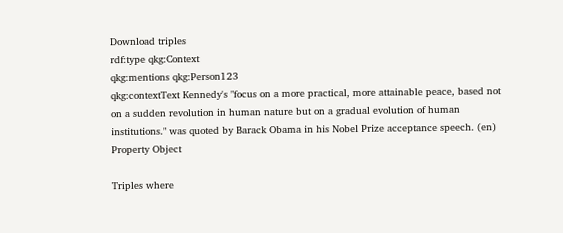Download triples
rdf:type qkg:Context
qkg:mentions qkg:Person123
qkg:contextText Kennedy's "focus on a more practical, more attainable peace, based not on a sudden revolution in human nature but on a gradual evolution of human institutions." was quoted by Barack Obama in his Nobel Prize acceptance speech. (en)
Property Object

Triples where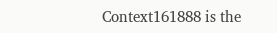Context161888 is the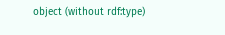object (without rdf:type)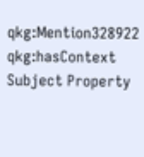qkg:Mention328922 qkg:hasContext
Subject Property